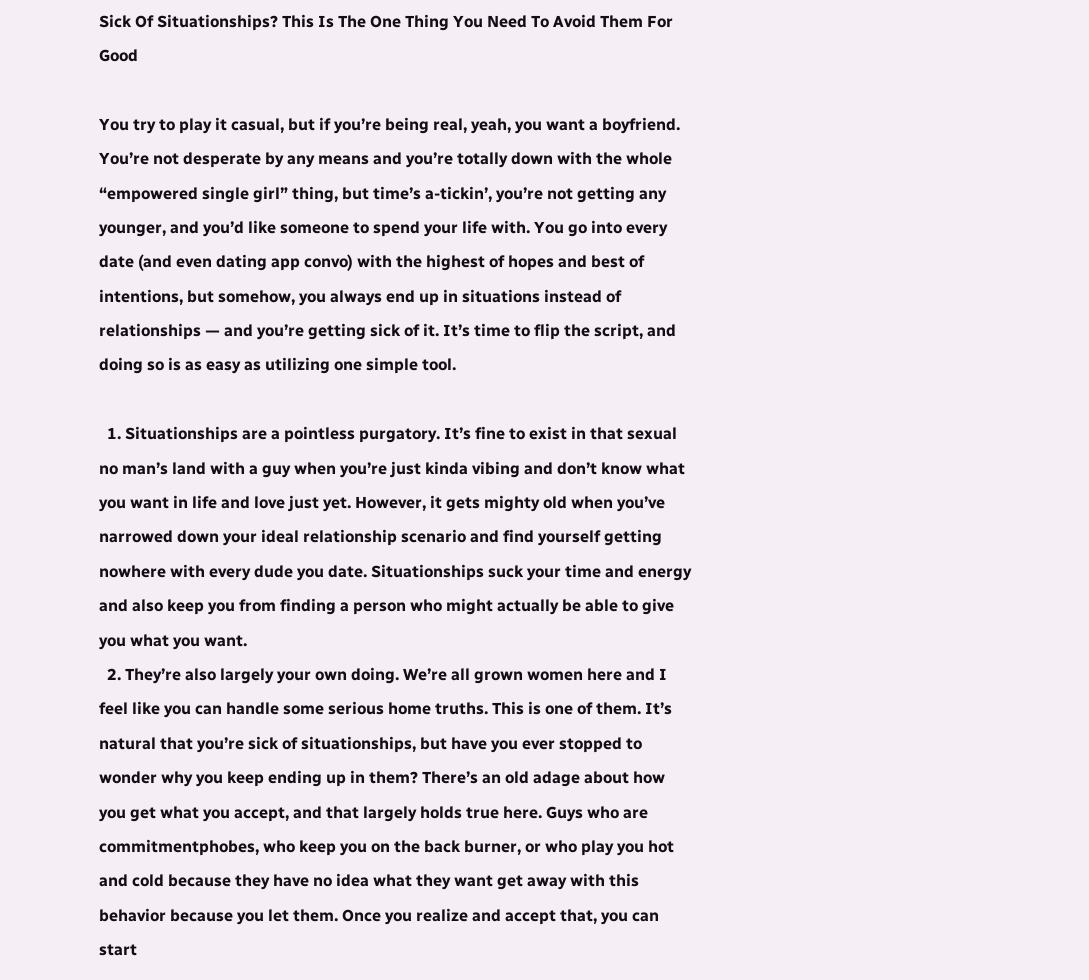Sick Of Situationships? This Is The One Thing You Need To Avoid Them For Good

You try to play it casual, but if you’re being real, yeah, you want a boyfriend. You’re not desperate by any means and you’re totally down with the whole “empowered single girl” thing, but time’s a-tickin’, you’re not getting any younger, and you’d like someone to spend your life with. You go into every date (and even dating app convo) with the highest of hopes and best of intentions, but somehow, you always end up in situations instead of relationships — and you’re getting sick of it. It’s time to flip the script, and doing so is as easy as utilizing one simple tool.

  1. Situationships are a pointless purgatory. It’s fine to exist in that sexual no man’s land with a guy when you’re just kinda vibing and don’t know what you want in life and love just yet. However, it gets mighty old when you’ve narrowed down your ideal relationship scenario and find yourself getting nowhere with every dude you date. Situationships suck your time and energy and also keep you from finding a person who might actually be able to give you what you want.
  2. They’re also largely your own doing. We’re all grown women here and I feel like you can handle some serious home truths. This is one of them. It’s natural that you’re sick of situationships, but have you ever stopped to wonder why you keep ending up in them? There’s an old adage about how you get what you accept, and that largely holds true here. Guys who are commitmentphobes, who keep you on the back burner, or who play you hot and cold because they have no idea what they want get away with this behavior because you let them. Once you realize and accept that, you can start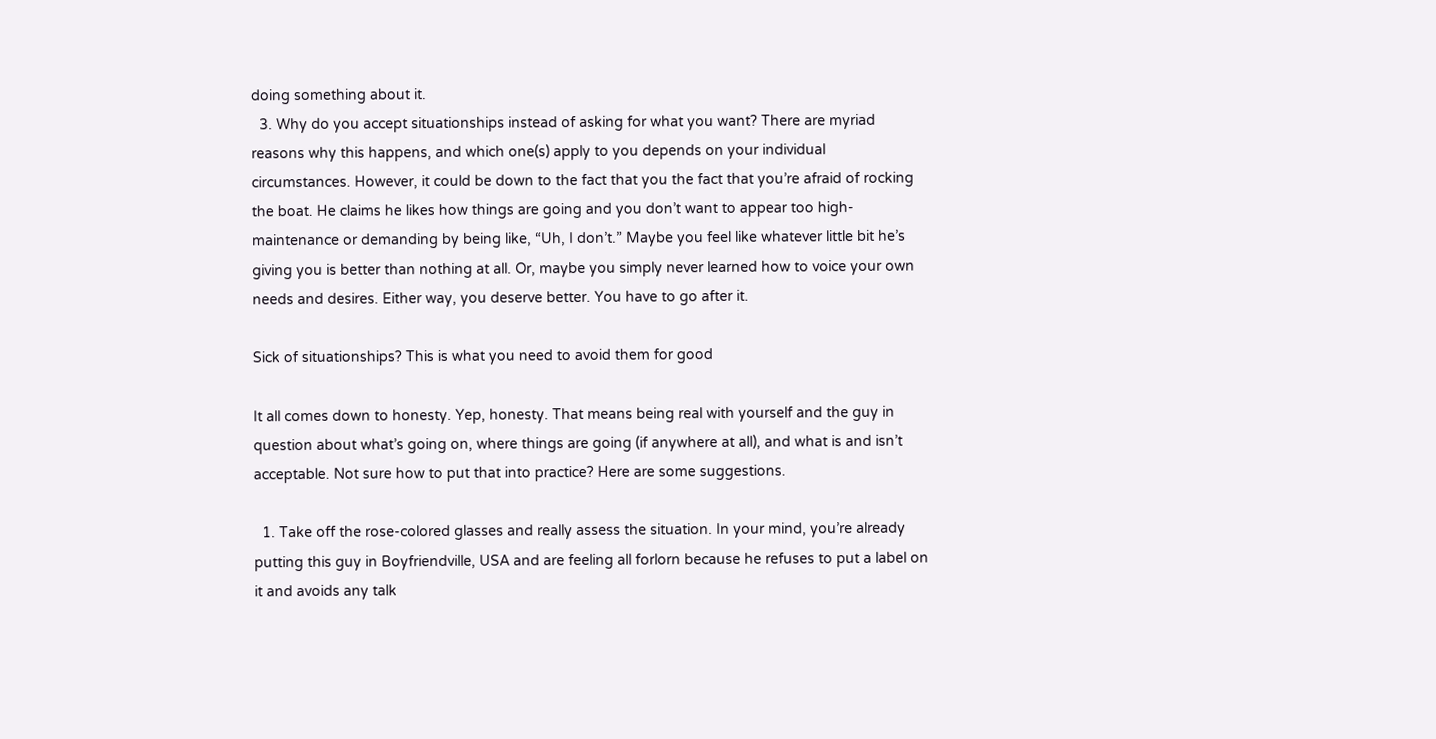doing something about it.
  3. Why do you accept situationships instead of asking for what you want? There are myriad reasons why this happens, and which one(s) apply to you depends on your individual circumstances. However, it could be down to the fact that you the fact that you’re afraid of rocking the boat. He claims he likes how things are going and you don’t want to appear too high-maintenance or demanding by being like, “Uh, I don’t.” Maybe you feel like whatever little bit he’s giving you is better than nothing at all. Or, maybe you simply never learned how to voice your own needs and desires. Either way, you deserve better. You have to go after it.

Sick of situationships? This is what you need to avoid them for good

It all comes down to honesty. Yep, honesty. That means being real with yourself and the guy in question about what’s going on, where things are going (if anywhere at all), and what is and isn’t acceptable. Not sure how to put that into practice? Here are some suggestions.

  1. Take off the rose-colored glasses and really assess the situation. In your mind, you’re already putting this guy in Boyfriendville, USA and are feeling all forlorn because he refuses to put a label on it and avoids any talk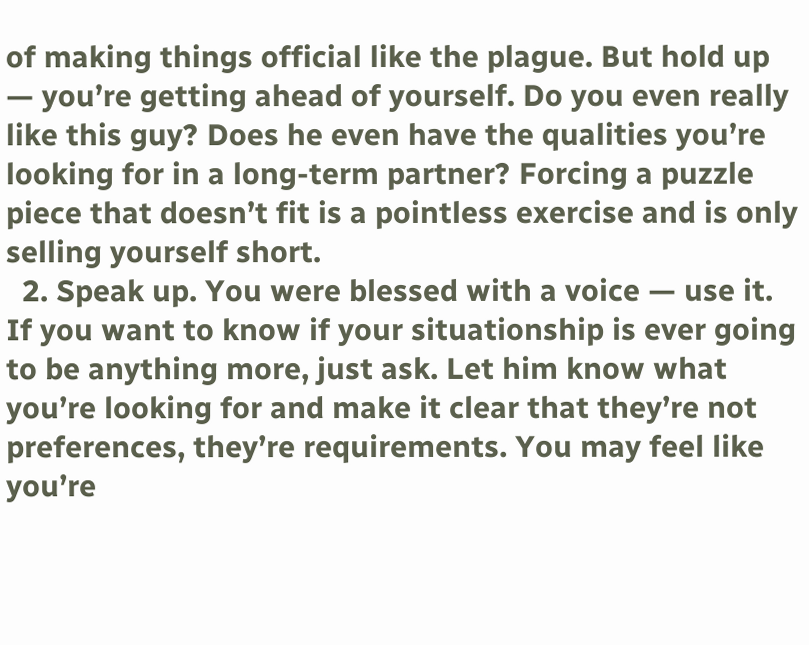of making things official like the plague. But hold up — you’re getting ahead of yourself. Do you even really like this guy? Does he even have the qualities you’re looking for in a long-term partner? Forcing a puzzle piece that doesn’t fit is a pointless exercise and is only selling yourself short.
  2. Speak up. You were blessed with a voice — use it. If you want to know if your situationship is ever going to be anything more, just ask. Let him know what you’re looking for and make it clear that they’re not preferences, they’re requirements. You may feel like you’re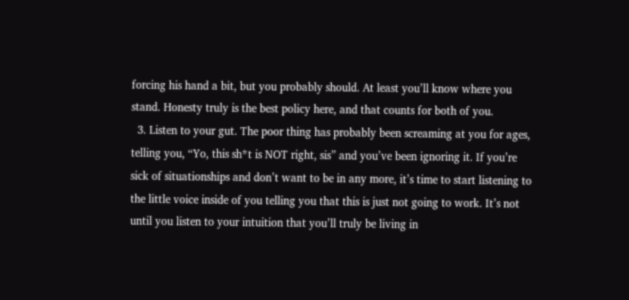forcing his hand a bit, but you probably should. At least you’ll know where you stand. Honesty truly is the best policy here, and that counts for both of you.
  3. Listen to your gut. The poor thing has probably been screaming at you for ages, telling you, “Yo, this sh*t is NOT right, sis” and you’ve been ignoring it. If you’re sick of situationships and don’t want to be in any more, it’s time to start listening to the little voice inside of you telling you that this is just not going to work. It’s not until you listen to your intuition that you’ll truly be living in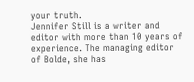your truth.
Jennifer Still is a writer and editor with more than 10 years of experience. The managing editor of Bolde, she has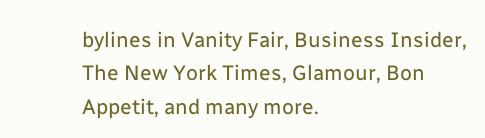bylines in Vanity Fair, Business Insider, The New York Times, Glamour, Bon Appetit, and many more.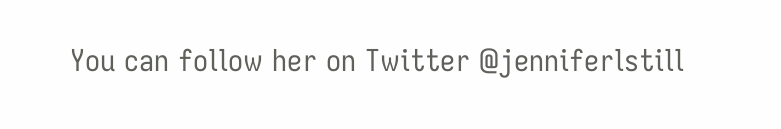You can follow her on Twitter @jenniferlstill